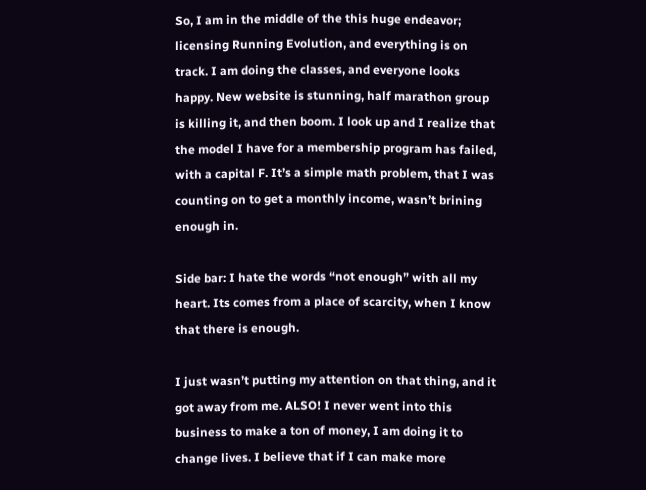So, I am in the middle of the this huge endeavor; licensing Running Evolution, and everything is on track. I am doing the classes, and everyone looks happy. New website is stunning, half marathon group is killing it, and then boom. I look up and I realize that the model I have for a membership program has failed, with a capital F. It’s a simple math problem, that I was counting on to get a monthly income, wasn’t brining enough in.

Side bar: I hate the words “not enough” with all my heart. Its comes from a place of scarcity, when I know that there is enough.

I just wasn’t putting my attention on that thing, and it got away from me. ALSO! I never went into this business to make a ton of money, I am doing it to change lives. I believe that if I can make more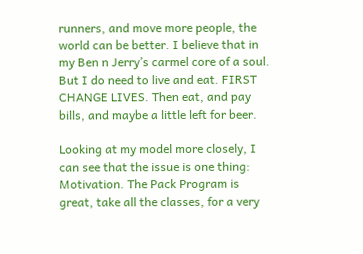runners, and move more people, the world can be better. I believe that in my Ben n Jerry’s carmel core of a soul. But I do need to live and eat. FIRST CHANGE LIVES. Then eat, and pay bills, and maybe a little left for beer.

Looking at my model more closely, I can see that the issue is one thing: Motivation. The Pack Program is great, take all the classes, for a very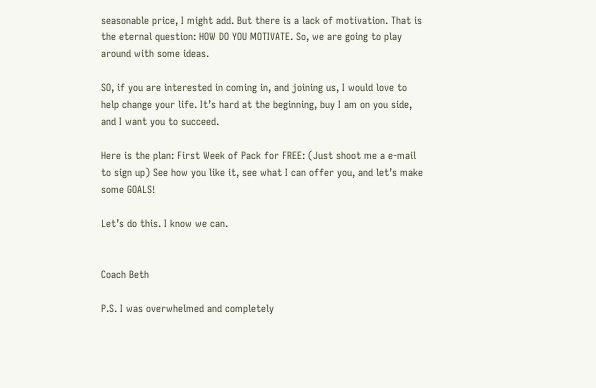seasonable price, I might add. But there is a lack of motivation. That is the eternal question: HOW DO YOU MOTIVATE. So, we are going to play around with some ideas.

SO, if you are interested in coming in, and joining us, I would love to help change your life. It’s hard at the beginning, buy I am on you side, and I want you to succeed.

Here is the plan: First Week of Pack for FREE: (Just shoot me a e-mail to sign up) See how you like it, see what I can offer you, and let’s make some GOALS!

Let’s do this. I know we can.


Coach Beth

P.S. I was overwhelmed and completely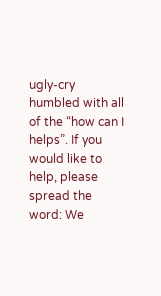ugly-cry humbled with all of the “how can I helps”. If you would like to help, please spread the word: We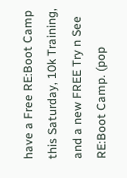have a Free RE:Boot Camp this Saturday, 10k Training, and a new FREE Try n See RE:Boot Camp. (pop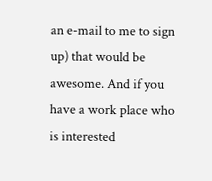an e-mail to me to sign up) that would be awesome. And if you have a work place who is interested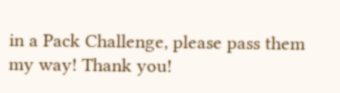in a Pack Challenge, please pass them my way! Thank you!